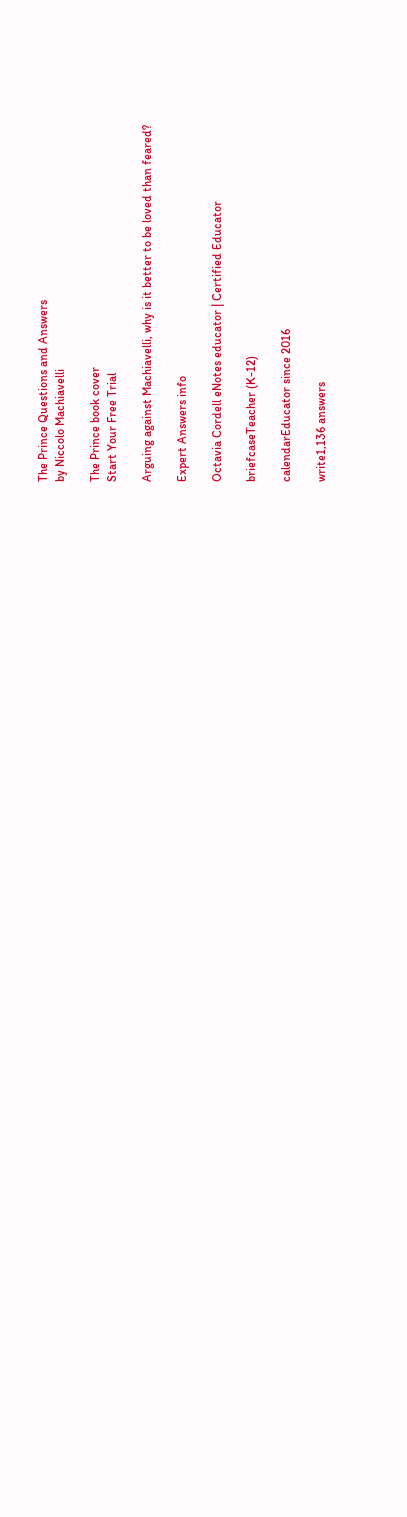The Prince Questions and Answers
by Niccolo Machiavelli

The Prince book cover
Start Your Free Trial

Arguing against Machiavelli, why is it better to be loved than feared?

Expert Answers info

Octavia Cordell eNotes educator | Certified Educator

briefcaseTeacher (K-12)

calendarEducator since 2016

write1,136 answers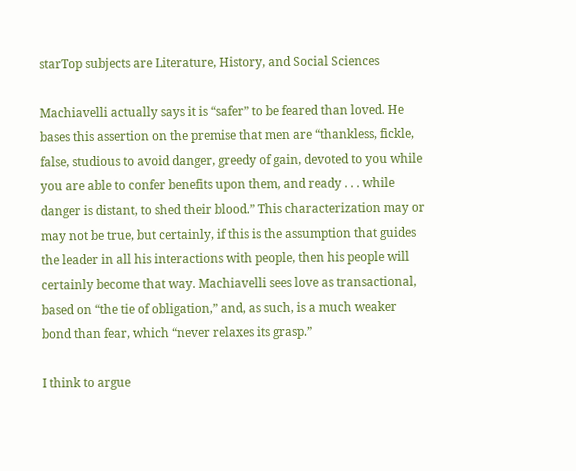starTop subjects are Literature, History, and Social Sciences

Machiavelli actually says it is “safer” to be feared than loved. He bases this assertion on the premise that men are “thankless, fickle, false, studious to avoid danger, greedy of gain, devoted to you while you are able to confer benefits upon them, and ready . . . while danger is distant, to shed their blood.” This characterization may or may not be true, but certainly, if this is the assumption that guides the leader in all his interactions with people, then his people will certainly become that way. Machiavelli sees love as transactional, based on “the tie of obligation,” and, as such, is a much weaker bond than fear, which “never relaxes its grasp.”

I think to argue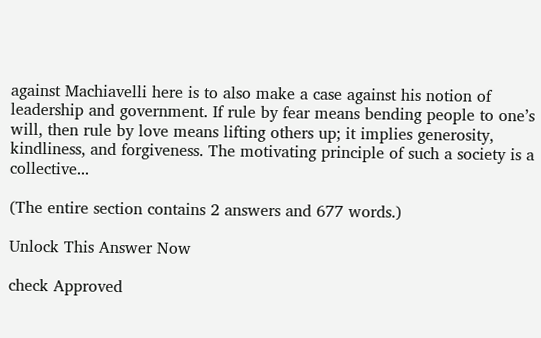against Machiavelli here is to also make a case against his notion of leadership and government. If rule by fear means bending people to one’s will, then rule by love means lifting others up; it implies generosity, kindliness, and forgiveness. The motivating principle of such a society is a collective...

(The entire section contains 2 answers and 677 words.)

Unlock This Answer Now

check Approved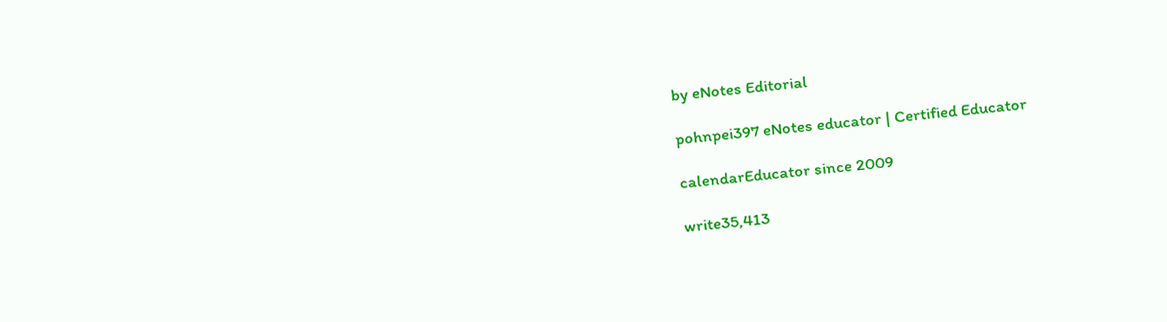by eNotes Editorial

pohnpei397 eNotes educator | Certified Educator

calendarEducator since 2009

write35,413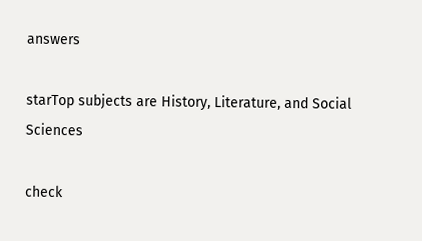answers

starTop subjects are History, Literature, and Social Sciences

check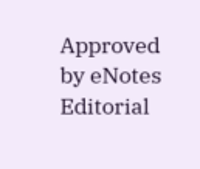Approved by eNotes Editorial